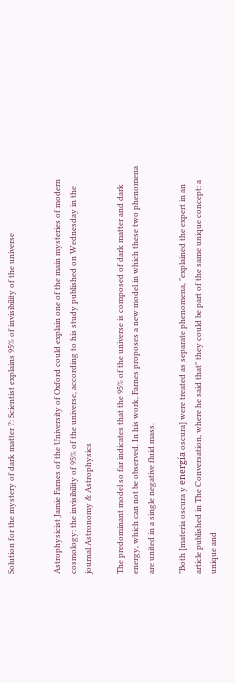Solution for the mystery of dark matter ?: Scientist explains 95% of invisibility of the universe


Astrophysicist Jamie Farnes of the University of Oxford could explain one of the main mysteries of modern cosmology: the invisibility of 95% of the universe, according to his study published on Wednesday in the journal Astronomy & Astrophysics

The predominant model so far indicates that the 95% of the universe is composed of dark matter and dark energy, which can not be observed. In his work, Farnes proposes a new model in which these two phenomena are united in a single negative fluid mass.

"Both [materia oscura y energía oscura] were treated as separate phenomena, "explained the expert in an article published in The Conversation, where he said that" they could be part of the same unique concept: a unique and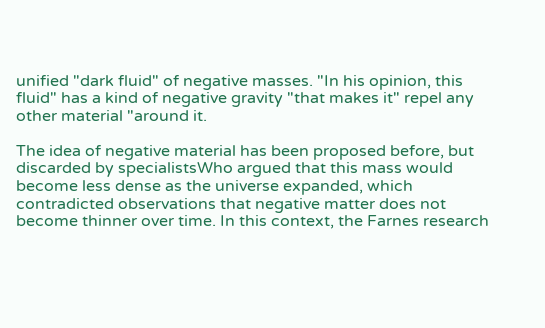unified "dark fluid" of negative masses. "In his opinion, this fluid" has a kind of negative gravity "that makes it" repel any other material "around it.

The idea of negative material has been proposed before, but discarded by specialistsWho argued that this mass would become less dense as the universe expanded, which contradicted observations that negative matter does not become thinner over time. In this context, the Farnes research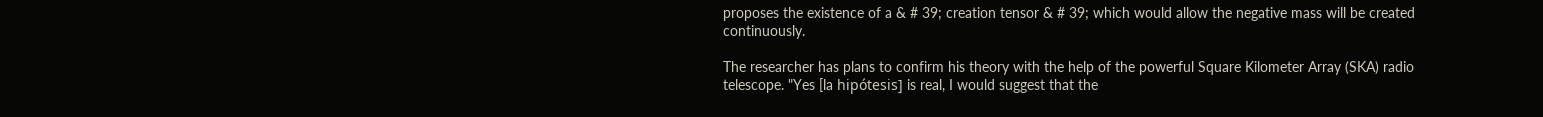proposes the existence of a & # 39; creation tensor & # 39; which would allow the negative mass will be created continuously.

The researcher has plans to confirm his theory with the help of the powerful Square Kilometer Array (SKA) radio telescope. "Yes [la hipótesis] is real, I would suggest that the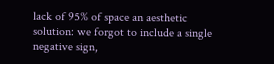lack of 95% of space an aesthetic solution: we forgot to include a single negative sign,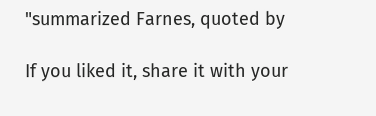"summarized Farnes, quoted by

If you liked it, share it with your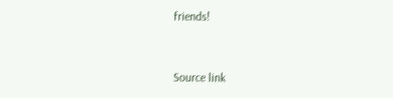friends!


Source link